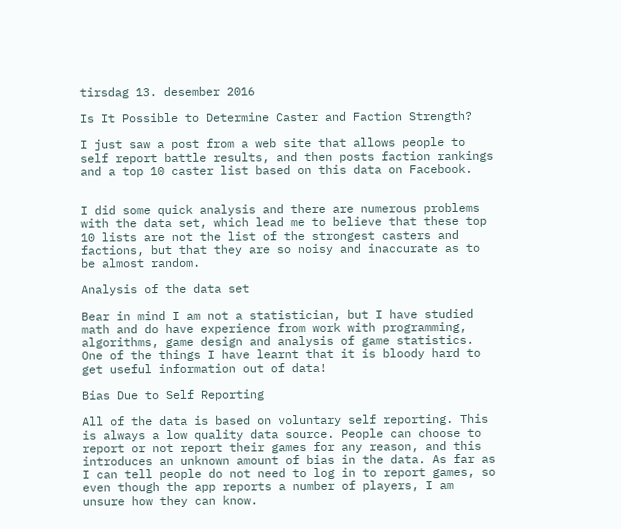tirsdag 13. desember 2016

Is It Possible to Determine Caster and Faction Strength?

I just saw a post from a web site that allows people to self report battle results, and then posts faction rankings and a top 10 caster list based on this data on Facebook.


I did some quick analysis and there are numerous problems with the data set, which lead me to believe that these top 10 lists are not the list of the strongest casters and factions, but that they are so noisy and inaccurate as to be almost random.

Analysis of the data set

Bear in mind I am not a statistician, but I have studied math and do have experience from work with programming, algorithms, game design and analysis of game statistics. One of the things I have learnt that it is bloody hard to get useful information out of data!

Bias Due to Self Reporting

All of the data is based on voluntary self reporting. This is always a low quality data source. People can choose to report or not report their games for any reason, and this introduces an unknown amount of bias in the data. As far as I can tell people do not need to log in to report games, so even though the app reports a number of players, I am unsure how they can know.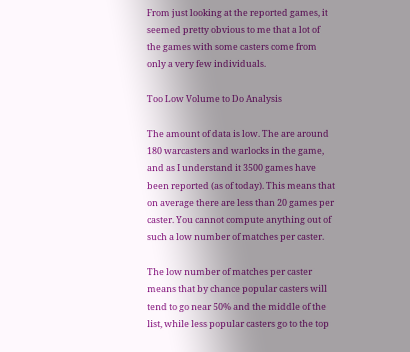From just looking at the reported games, it seemed pretty obvious to me that a lot of the games with some casters come from only a very few individuals.

Too Low Volume to Do Analysis

The amount of data is low. The are around 180 warcasters and warlocks in the game, and as I understand it 3500 games have been reported (as of today). This means that on average there are less than 20 games per caster. You cannot compute anything out of such a low number of matches per caster.

The low number of matches per caster means that by chance popular casters will tend to go near 50% and the middle of the list, while less popular casters go to the top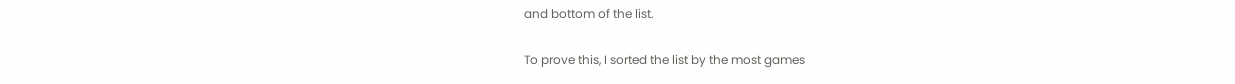and bottom of the list.

To prove this, I sorted the list by the most games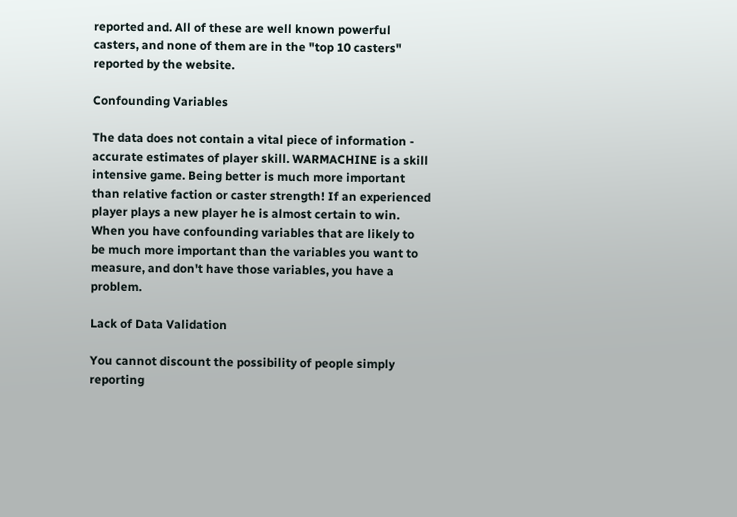reported and. All of these are well known powerful casters, and none of them are in the "top 10 casters" reported by the website.

Confounding Variables

The data does not contain a vital piece of information - accurate estimates of player skill. WARMACHINE is a skill intensive game. Being better is much more important than relative faction or caster strength! If an experienced player plays a new player he is almost certain to win. When you have confounding variables that are likely to be much more important than the variables you want to measure, and don't have those variables, you have a problem.

Lack of Data Validation

You cannot discount the possibility of people simply reporting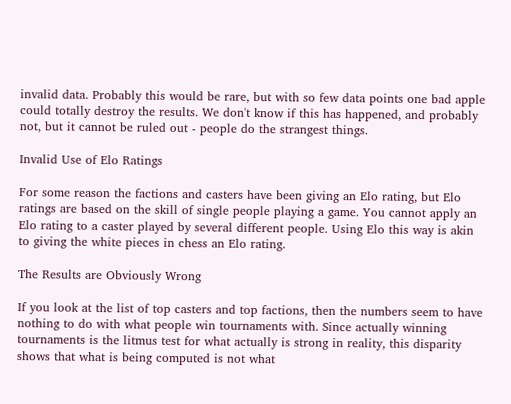invalid data. Probably this would be rare, but with so few data points one bad apple could totally destroy the results. We don't know if this has happened, and probably not, but it cannot be ruled out - people do the strangest things.

Invalid Use of Elo Ratings

For some reason the factions and casters have been giving an Elo rating, but Elo ratings are based on the skill of single people playing a game. You cannot apply an Elo rating to a caster played by several different people. Using Elo this way is akin to giving the white pieces in chess an Elo rating.

The Results are Obviously Wrong

If you look at the list of top casters and top factions, then the numbers seem to have nothing to do with what people win tournaments with. Since actually winning tournaments is the litmus test for what actually is strong in reality, this disparity shows that what is being computed is not what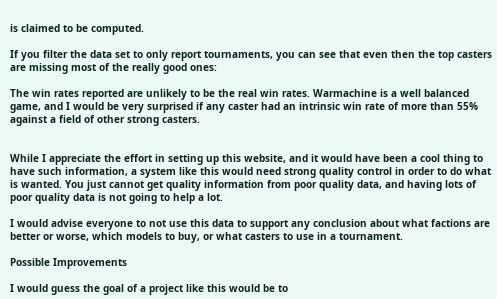is claimed to be computed.

If you filter the data set to only report tournaments, you can see that even then the top casters are missing most of the really good ones:

The win rates reported are unlikely to be the real win rates. Warmachine is a well balanced game, and I would be very surprised if any caster had an intrinsic win rate of more than 55% against a field of other strong casters.


While I appreciate the effort in setting up this website, and it would have been a cool thing to have such information, a system like this would need strong quality control in order to do what is wanted. You just cannot get quality information from poor quality data, and having lots of poor quality data is not going to help a lot.

I would advise everyone to not use this data to support any conclusion about what factions are better or worse, which models to buy, or what casters to use in a tournament.

Possible Improvements

I would guess the goal of a project like this would be to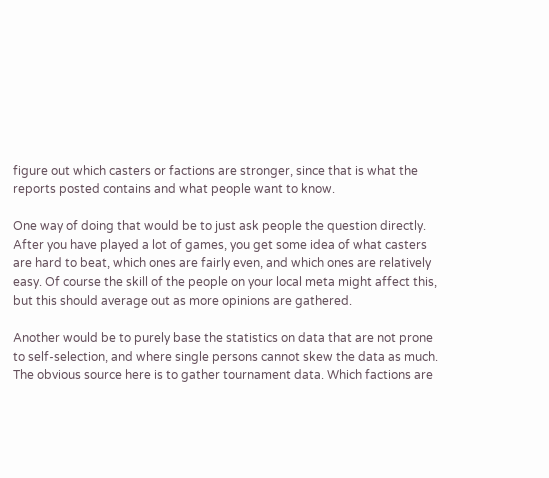figure out which casters or factions are stronger, since that is what the reports posted contains and what people want to know.

One way of doing that would be to just ask people the question directly. After you have played a lot of games, you get some idea of what casters are hard to beat, which ones are fairly even, and which ones are relatively easy. Of course the skill of the people on your local meta might affect this, but this should average out as more opinions are gathered.

Another would be to purely base the statistics on data that are not prone to self-selection, and where single persons cannot skew the data as much. The obvious source here is to gather tournament data. Which factions are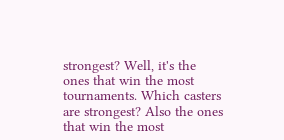strongest? Well, it's the ones that win the most tournaments. Which casters are strongest? Also the ones that win the most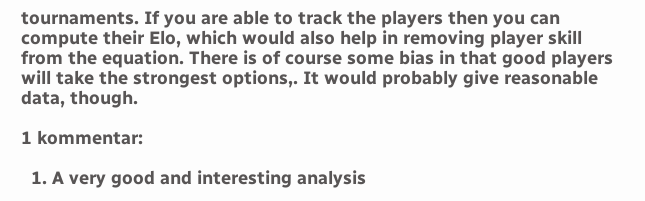tournaments. If you are able to track the players then you can compute their Elo, which would also help in removing player skill from the equation. There is of course some bias in that good players will take the strongest options,. It would probably give reasonable data, though.

1 kommentar:

  1. A very good and interesting analysis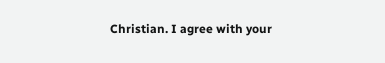Christian. I agree with your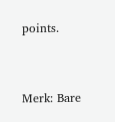points.


Merk: Bare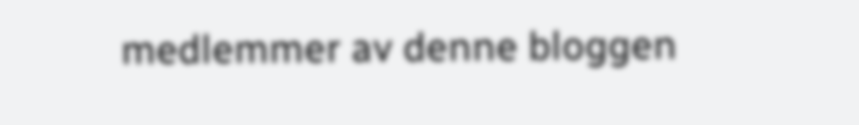medlemmer av denne bloggen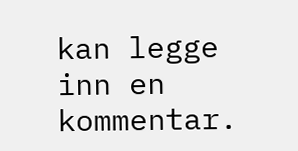kan legge inn en kommentar.